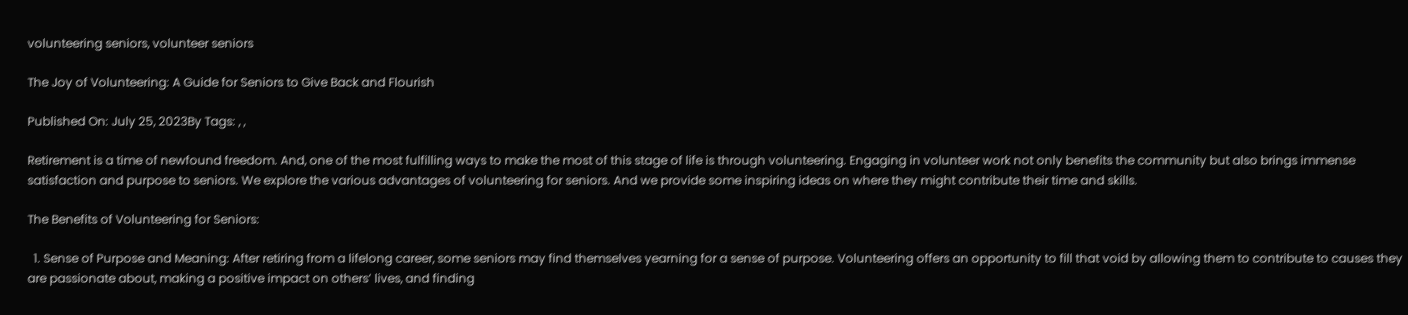volunteering seniors, volunteer seniors

The Joy of Volunteering: A Guide for Seniors to Give Back and Flourish

Published On: July 25, 2023By Tags: , ,

Retirement is a time of newfound freedom. And, one of the most fulfilling ways to make the most of this stage of life is through volunteering. Engaging in volunteer work not only benefits the community but also brings immense satisfaction and purpose to seniors. We explore the various advantages of volunteering for seniors. And we provide some inspiring ideas on where they might contribute their time and skills.

The Benefits of Volunteering for Seniors:

  1. Sense of Purpose and Meaning: After retiring from a lifelong career, some seniors may find themselves yearning for a sense of purpose. Volunteering offers an opportunity to fill that void by allowing them to contribute to causes they are passionate about, making a positive impact on others’ lives, and finding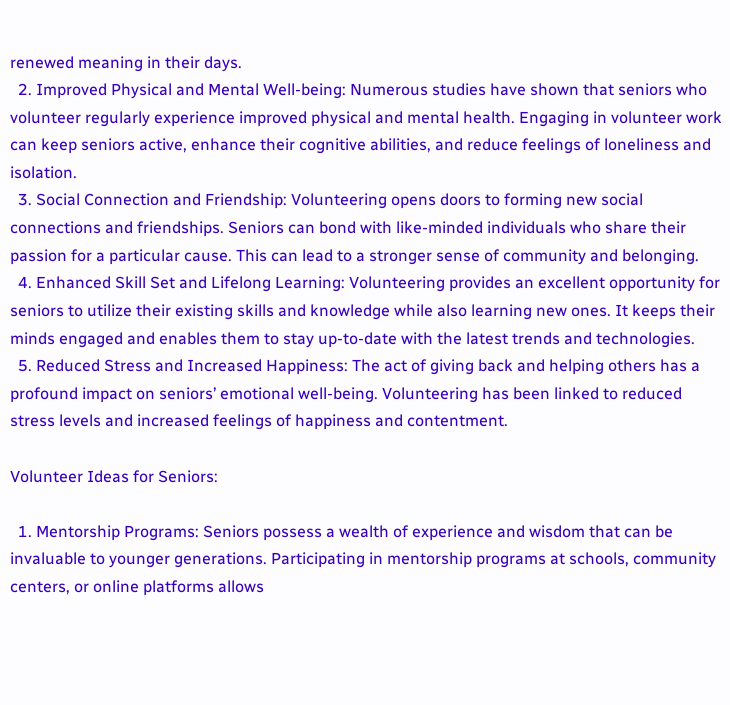renewed meaning in their days.
  2. Improved Physical and Mental Well-being: Numerous studies have shown that seniors who volunteer regularly experience improved physical and mental health. Engaging in volunteer work can keep seniors active, enhance their cognitive abilities, and reduce feelings of loneliness and isolation.
  3. Social Connection and Friendship: Volunteering opens doors to forming new social connections and friendships. Seniors can bond with like-minded individuals who share their passion for a particular cause. This can lead to a stronger sense of community and belonging.
  4. Enhanced Skill Set and Lifelong Learning: Volunteering provides an excellent opportunity for seniors to utilize their existing skills and knowledge while also learning new ones. It keeps their minds engaged and enables them to stay up-to-date with the latest trends and technologies.
  5. Reduced Stress and Increased Happiness: The act of giving back and helping others has a profound impact on seniors’ emotional well-being. Volunteering has been linked to reduced stress levels and increased feelings of happiness and contentment.

Volunteer Ideas for Seniors:

  1. Mentorship Programs: Seniors possess a wealth of experience and wisdom that can be invaluable to younger generations. Participating in mentorship programs at schools, community centers, or online platforms allows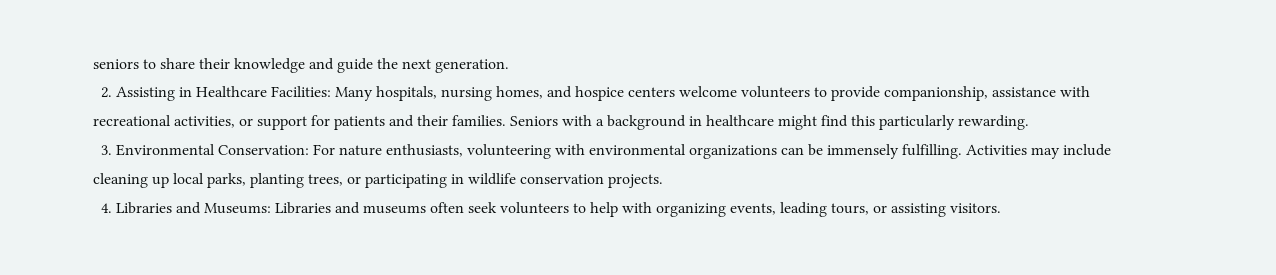seniors to share their knowledge and guide the next generation.
  2. Assisting in Healthcare Facilities: Many hospitals, nursing homes, and hospice centers welcome volunteers to provide companionship, assistance with recreational activities, or support for patients and their families. Seniors with a background in healthcare might find this particularly rewarding.
  3. Environmental Conservation: For nature enthusiasts, volunteering with environmental organizations can be immensely fulfilling. Activities may include cleaning up local parks, planting trees, or participating in wildlife conservation projects.
  4. Libraries and Museums: Libraries and museums often seek volunteers to help with organizing events, leading tours, or assisting visitors.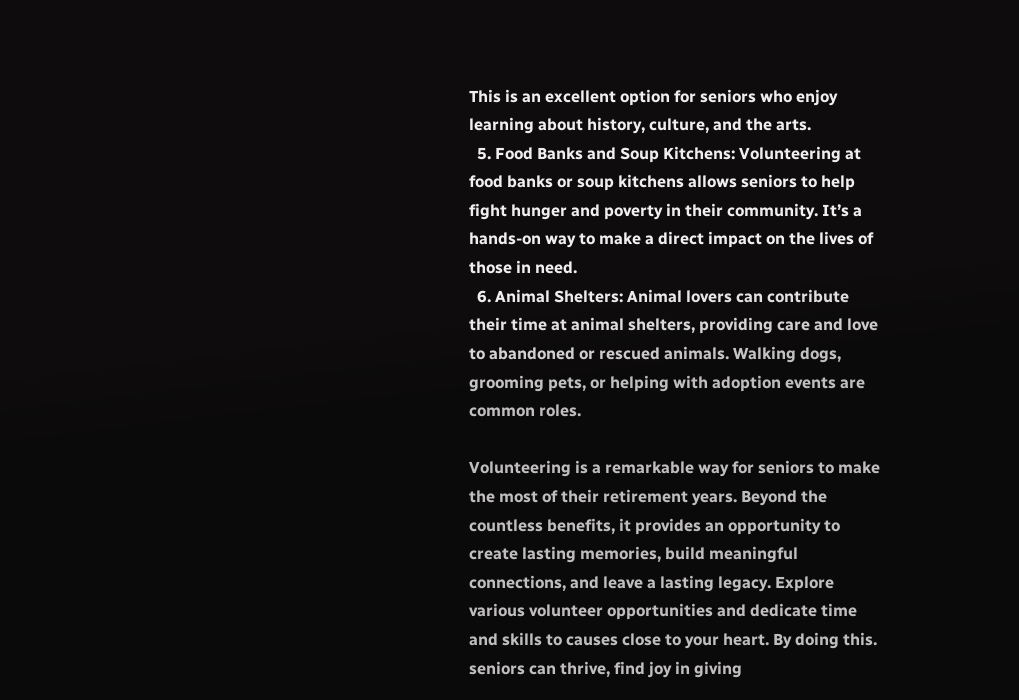This is an excellent option for seniors who enjoy learning about history, culture, and the arts.
  5. Food Banks and Soup Kitchens: Volunteering at food banks or soup kitchens allows seniors to help fight hunger and poverty in their community. It’s a hands-on way to make a direct impact on the lives of those in need.
  6. Animal Shelters: Animal lovers can contribute their time at animal shelters, providing care and love to abandoned or rescued animals. Walking dogs, grooming pets, or helping with adoption events are common roles.

Volunteering is a remarkable way for seniors to make the most of their retirement years. Beyond the countless benefits, it provides an opportunity to create lasting memories, build meaningful connections, and leave a lasting legacy. Explore various volunteer opportunities and dedicate time and skills to causes close to your heart. By doing this. seniors can thrive, find joy in giving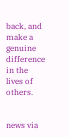back, and make a genuine difference in the lives of others.


news via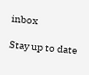inbox

Stay up to date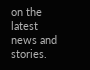on the latest news and stories.